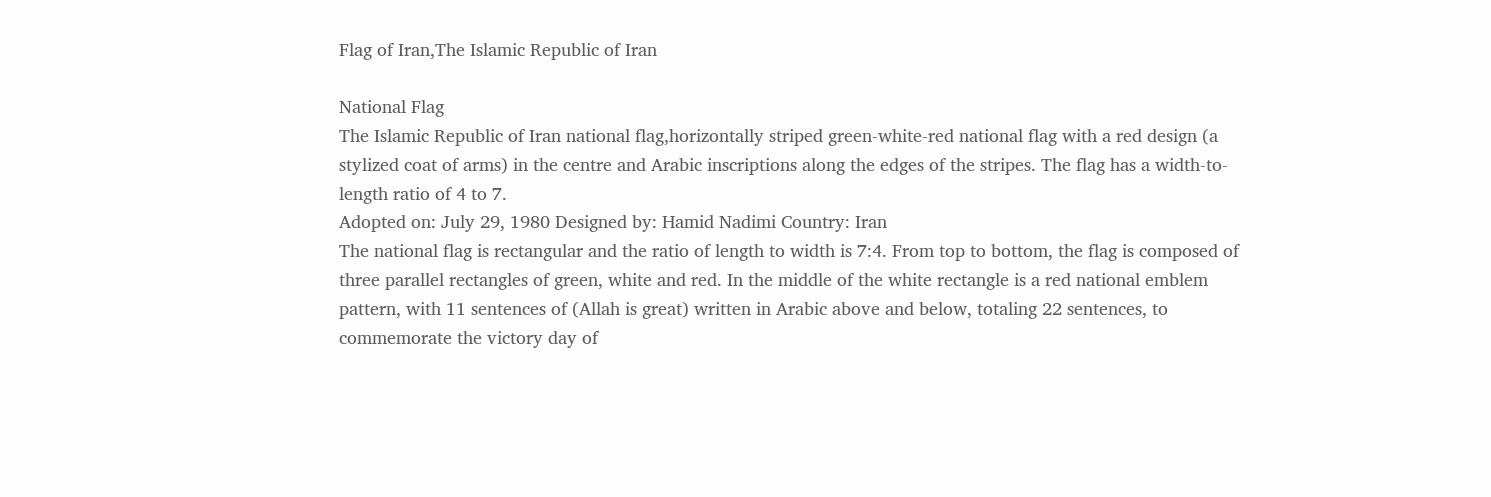Flag of Iran,The Islamic Republic of Iran

National Flag
The Islamic Republic of Iran national flag,horizontally striped green-white-red national flag with a red design (a stylized coat of arms) in the centre and Arabic inscriptions along the edges of the stripes. The flag has a width-to-length ratio of 4 to 7.
Adopted on: July 29, 1980 Designed by: Hamid Nadimi Country: Iran
The national flag is rectangular and the ratio of length to width is 7:4. From top to bottom, the flag is composed of three parallel rectangles of green, white and red. In the middle of the white rectangle is a red national emblem pattern, with 11 sentences of (Allah is great) written in Arabic above and below, totaling 22 sentences, to commemorate the victory day of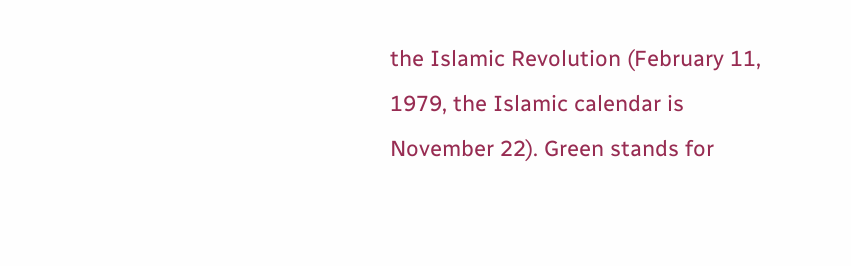the Islamic Revolution (February 11, 1979, the Islamic calendar is November 22). Green stands for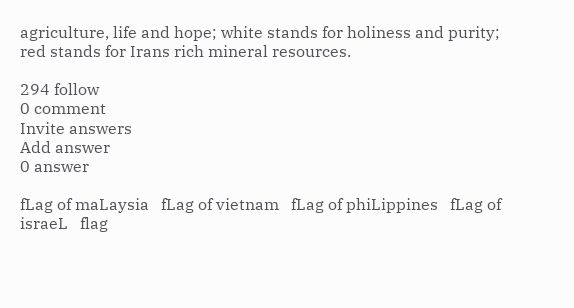agriculture, life and hope; white stands for holiness and purity; red stands for Irans rich mineral resources.

294 follow
0 comment
Invite answers
Add answer
0 answer

fLag of maLaysia   fLag of vietnam   fLag of phiLippines   fLag of israeL   flag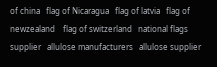of china   flag of Nicaragua   flag of latvia   flag of newzealand    flag of switzerland   national flags supplier   allulose manufacturers   allulose supplier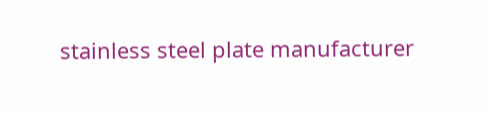stainless steel plate manufacturer